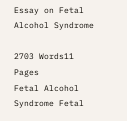Essay on Fetal Alcohol Syndrome

2703 Words11 Pages
Fetal Alcohol Syndrome Fetal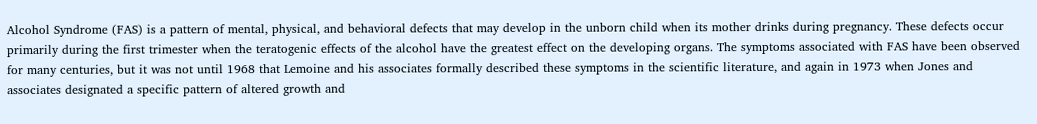Alcohol Syndrome (FAS) is a pattern of mental, physical, and behavioral defects that may develop in the unborn child when its mother drinks during pregnancy. These defects occur primarily during the first trimester when the teratogenic effects of the alcohol have the greatest effect on the developing organs. The symptoms associated with FAS have been observed for many centuries, but it was not until 1968 that Lemoine and his associates formally described these symptoms in the scientific literature, and again in 1973 when Jones and associates designated a specific pattern of altered growth and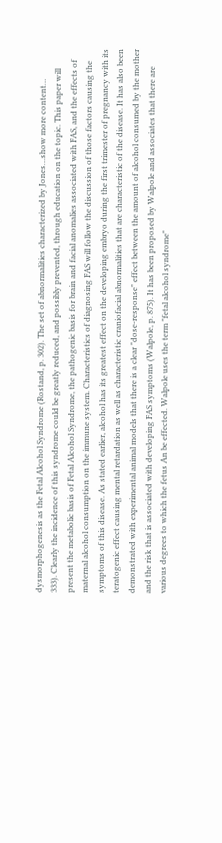dysmorphogenesis as the Fetal Alcohol Syndrome (Rostand, p. 302). The set of abnormalities characterized by Jones…show more content…
333). Clearly the incidence of this syndrome could be greatly reduced, and possibly prevented, through education on the topic. This paper will present the metabolic basis of Fetal Alcohol Syndrome, the pathogenic basis for brain and facial anomalies associated with FAS, and the effects of maternal alcohol consumption on the immune system. Characteristics of diagnosing FAS will follow the discussion of those factors causing the symptoms of this disease. As stated earlier, alcohol has its greatest effect on the developing embryo during the first trimester of pregnancy with its teratogenic effect causing mental retardation as well as characteristic craniofacial abnormalities that are characteristic of the disease. It has also been demonstrated with experimental animal models that there is a clear "dose-response" effect between the amount of alcohol consumed by the mother and the risk that is associated with developing FAS symptoms (Walpole, p. 875). It has been proposed by Walpole and associates that there are various degrees to which the fetus An be effected. Walpole uses the term "fetal alcohol syndrome"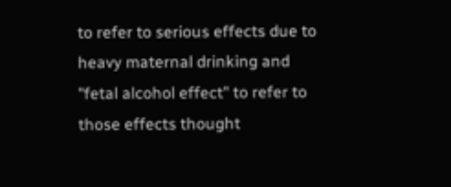to refer to serious effects due to heavy maternal drinking and "fetal alcohol effect" to refer to those effects thought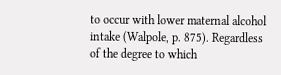to occur with lower maternal alcohol intake (Walpole, p. 875). Regardless of the degree to which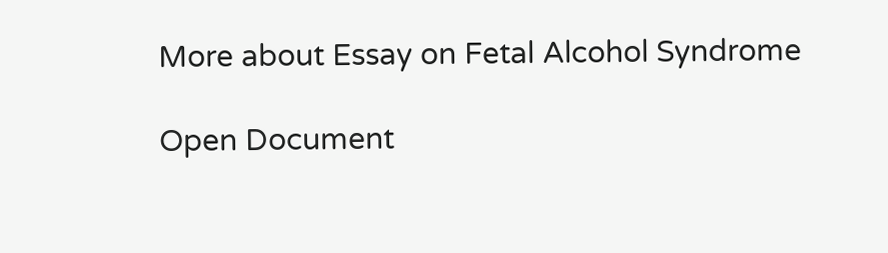More about Essay on Fetal Alcohol Syndrome

Open Document